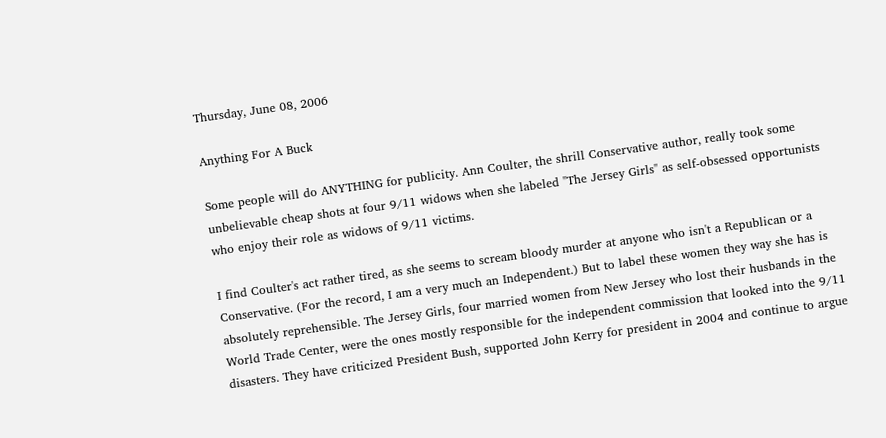Thursday, June 08, 2006

Anything For A Buck

Some people will do ANYTHING for publicity. Ann Coulter, the shrill Conservative author, really took some unbelievable cheap shots at four 9/11 widows when she labeled "The Jersey Girls" as self-obsessed opportunists who enjoy their role as widows of 9/11 victims.

I find Coulter's act rather tired, as she seems to scream bloody murder at anyone who isn't a Republican or a Conservative. (For the record, I am a very much an Independent.) But to label these women they way she has is absolutely reprehensible. The Jersey Girls, four married women from New Jersey who lost their husbands in the World Trade Center, were the ones mostly responsible for the independent commission that looked into the 9/11 disasters. They have criticized President Bush, supported John Kerry for president in 2004 and continue to argue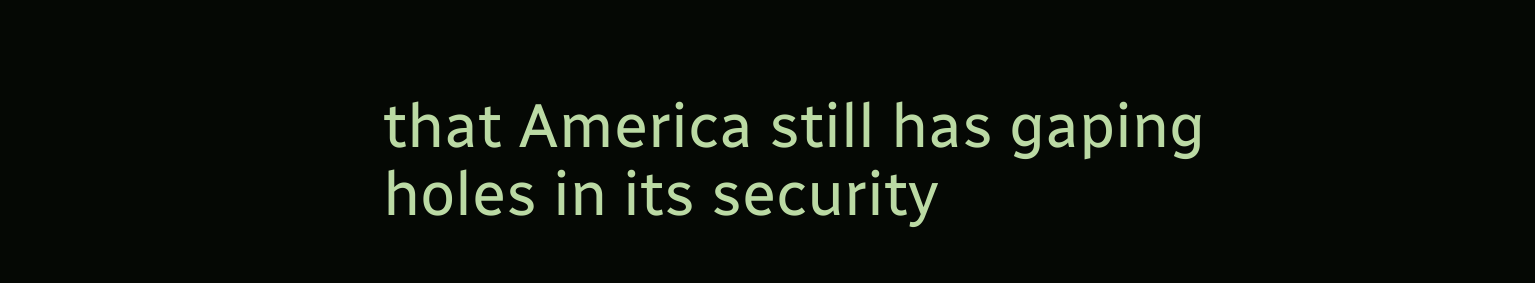that America still has gaping holes in its security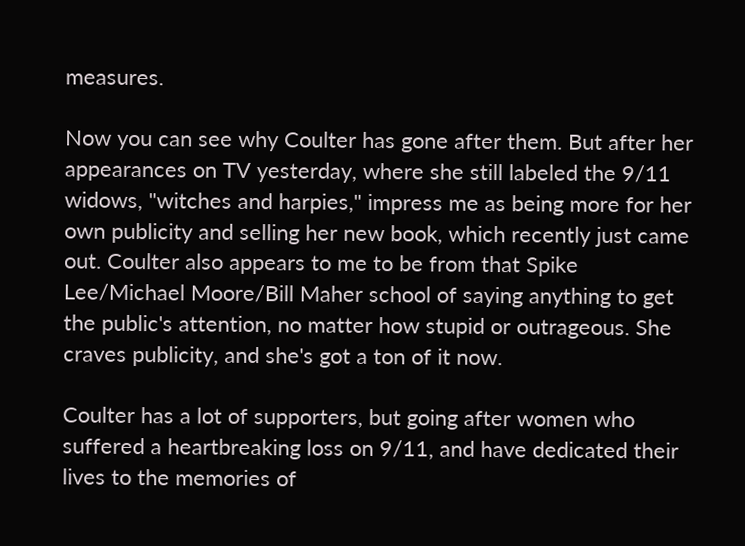measures.

Now you can see why Coulter has gone after them. But after her appearances on TV yesterday, where she still labeled the 9/11 widows, "witches and harpies," impress me as being more for her own publicity and selling her new book, which recently just came out. Coulter also appears to me to be from that Spike Lee/Michael Moore/Bill Maher school of saying anything to get the public's attention, no matter how stupid or outrageous. She craves publicity, and she's got a ton of it now.

Coulter has a lot of supporters, but going after women who suffered a heartbreaking loss on 9/11, and have dedicated their lives to the memories of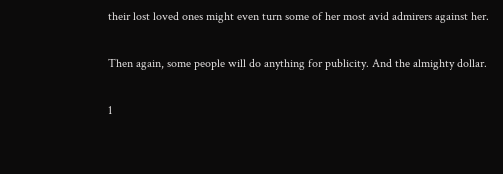their lost loved ones might even turn some of her most avid admirers against her.

Then again, some people will do anything for publicity. And the almighty dollar.

1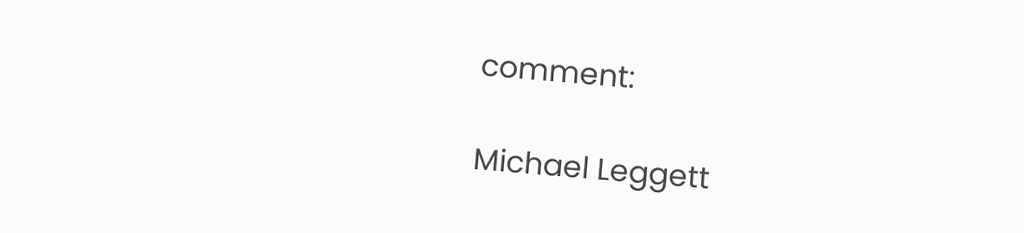comment:

Michael Leggett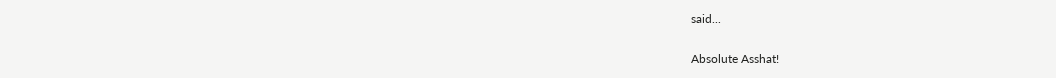said...

Absolute Asshat!